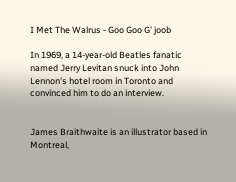I Met The Walrus - Goo Goo G' joob

In 1969, a 14-year-old Beatles fanatic named Jerry Levitan snuck into John Lennon's hotel room in Toronto and convinced him to do an interview.


James Braithwaite is an illustrator based in Montreal,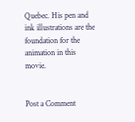Quebec. His pen and ink illustrations are the foundation for the animation in this movie.


Post a Comment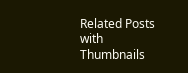Related Posts with Thumbnails